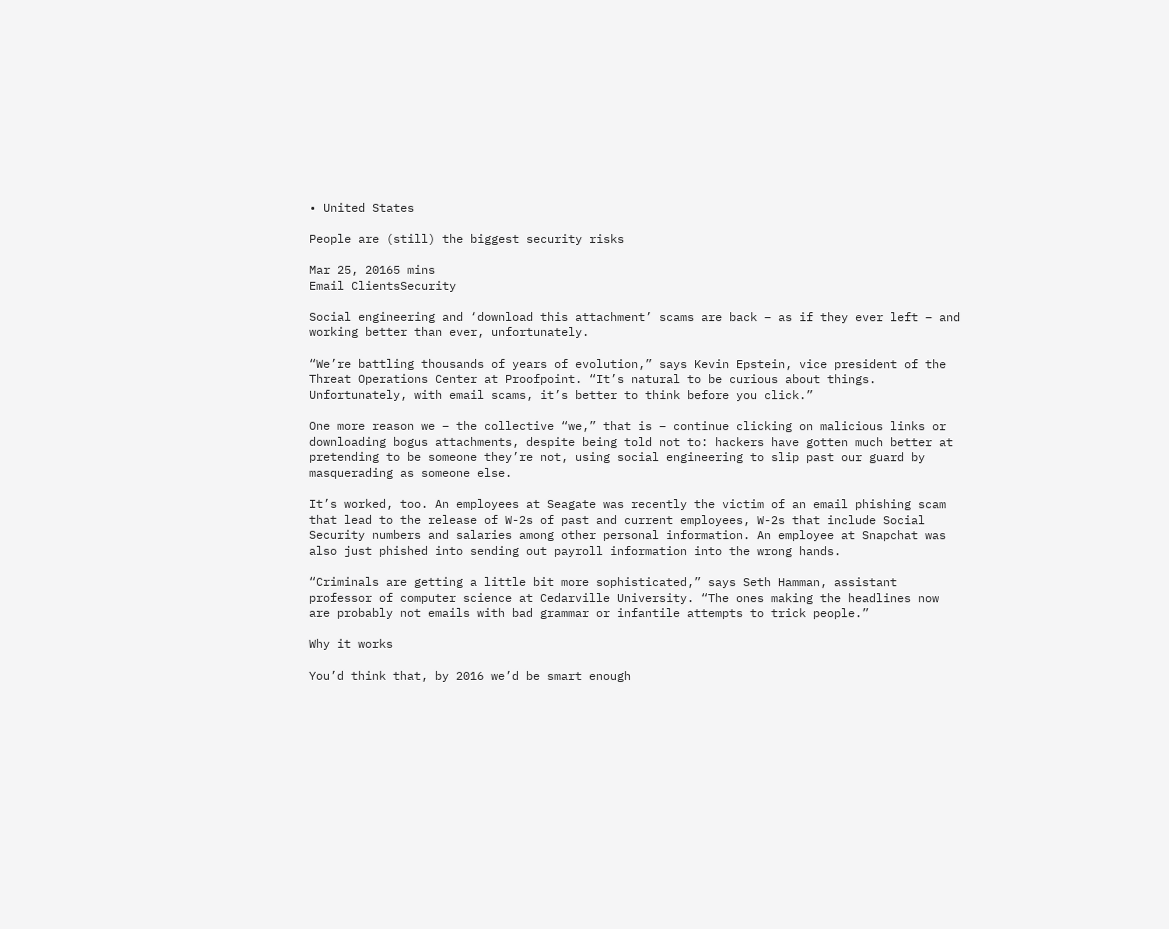• United States

People are (still) the biggest security risks

Mar 25, 20165 mins
Email ClientsSecurity

Social engineering and ‘download this attachment’ scams are back – as if they ever left – and working better than ever, unfortunately.

“We’re battling thousands of years of evolution,” says Kevin Epstein, vice president of the Threat Operations Center at Proofpoint. “It’s natural to be curious about things. Unfortunately, with email scams, it’s better to think before you click.”

One more reason we – the collective “we,” that is – continue clicking on malicious links or downloading bogus attachments, despite being told not to: hackers have gotten much better at pretending to be someone they’re not, using social engineering to slip past our guard by masquerading as someone else.

It’s worked, too. An employees at Seagate was recently the victim of an email phishing scam that lead to the release of W-2s of past and current employees, W-2s that include Social Security numbers and salaries among other personal information. An employee at Snapchat was also just phished into sending out payroll information into the wrong hands.

“Criminals are getting a little bit more sophisticated,” says Seth Hamman, assistant professor of computer science at Cedarville University. “The ones making the headlines now are probably not emails with bad grammar or infantile attempts to trick people.”

Why it works

You’d think that, by 2016 we’d be smart enough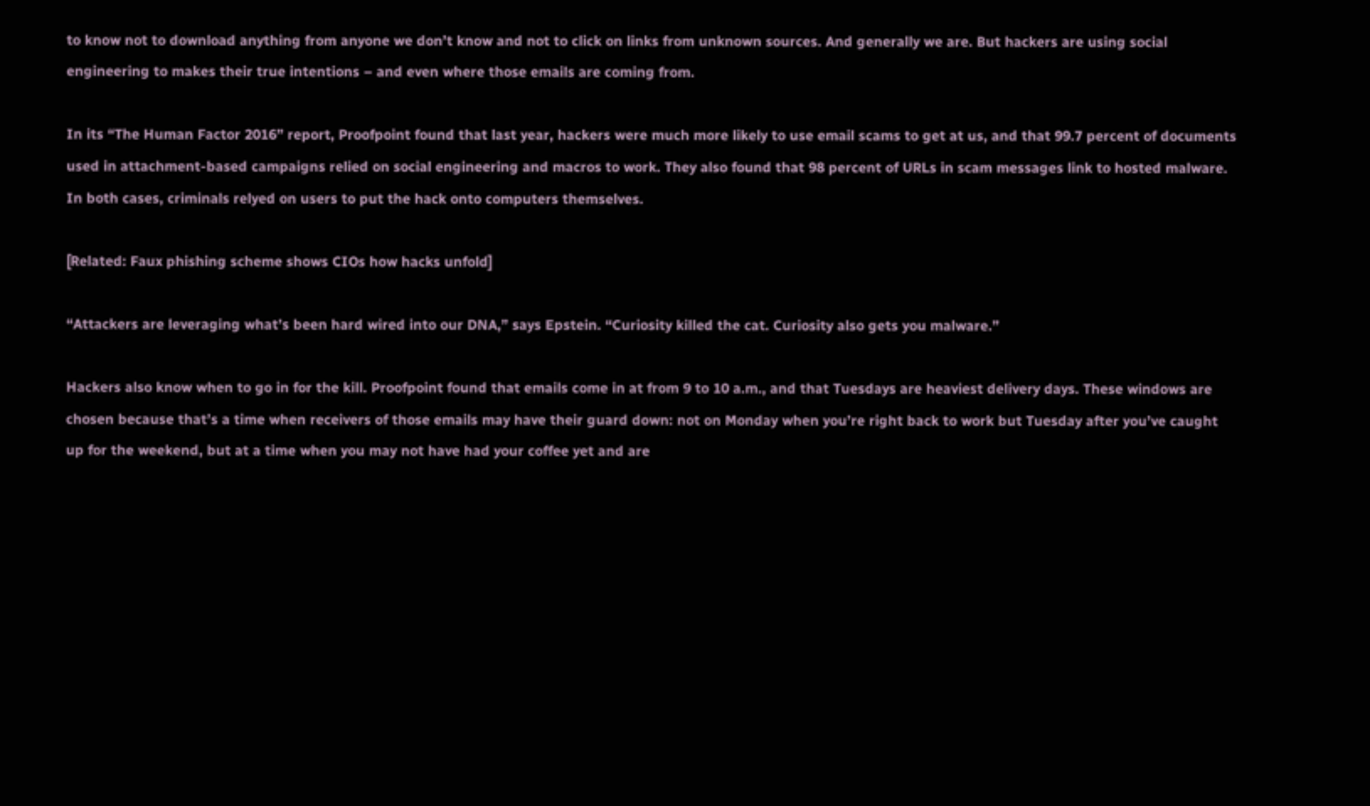to know not to download anything from anyone we don’t know and not to click on links from unknown sources. And generally we are. But hackers are using social engineering to makes their true intentions – and even where those emails are coming from.

In its “The Human Factor 2016” report, Proofpoint found that last year, hackers were much more likely to use email scams to get at us, and that 99.7 percent of documents used in attachment-based campaigns relied on social engineering and macros to work. They also found that 98 percent of URLs in scam messages link to hosted malware. In both cases, criminals relyed on users to put the hack onto computers themselves.

[Related: Faux phishing scheme shows CIOs how hacks unfold]

“Attackers are leveraging what’s been hard wired into our DNA,” says Epstein. “Curiosity killed the cat. Curiosity also gets you malware.”

Hackers also know when to go in for the kill. Proofpoint found that emails come in at from 9 to 10 a.m., and that Tuesdays are heaviest delivery days. These windows are chosen because that’s a time when receivers of those emails may have their guard down: not on Monday when you’re right back to work but Tuesday after you’ve caught up for the weekend, but at a time when you may not have had your coffee yet and are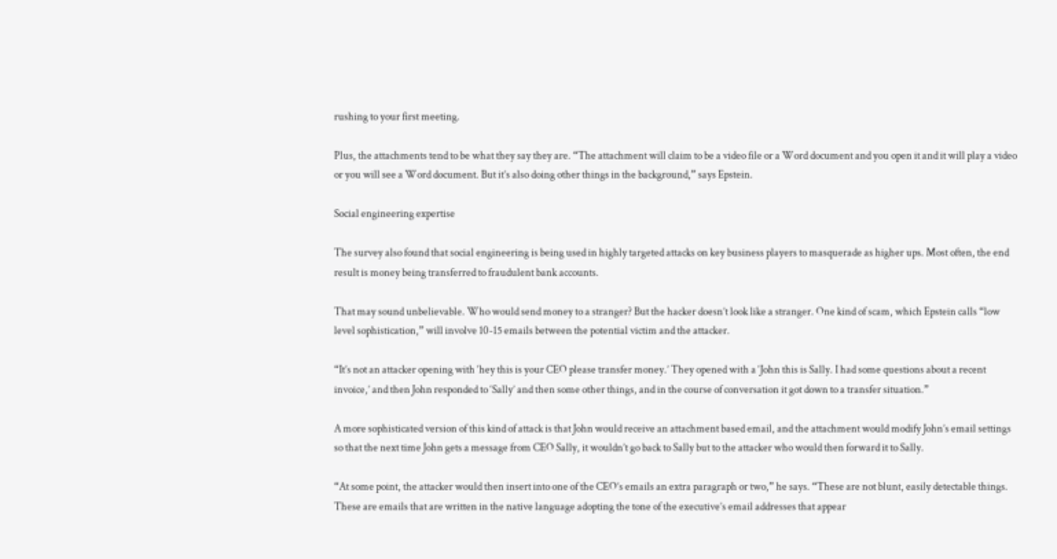rushing to your first meeting.

Plus, the attachments tend to be what they say they are. “The attachment will claim to be a video file or a Word document and you open it and it will play a video or you will see a Word document. But it’s also doing other things in the background,” says Epstein.

Social engineering expertise

The survey also found that social engineering is being used in highly targeted attacks on key business players to masquerade as higher ups. Most often, the end result is money being transferred to fraudulent bank accounts.

That may sound unbelievable. Who would send money to a stranger? But the hacker doesn’t look like a stranger. One kind of scam, which Epstein calls “low level sophistication,” will involve 10-15 emails between the potential victim and the attacker.

“It’s not an attacker opening with ‘hey this is your CEO please transfer money.’ They opened with a ‘John this is Sally. I had some questions about a recent invoice,’ and then John responded to ‘Sally’ and then some other things, and in the course of conversation it got down to a transfer situation.”

A more sophisticated version of this kind of attack is that John would receive an attachment based email, and the attachment would modify John’s email settings so that the next time John gets a message from CEO Sally, it wouldn’t go back to Sally but to the attacker who would then forward it to Sally.

“At some point, the attacker would then insert into one of the CEO’s emails an extra paragraph or two,” he says. “These are not blunt, easily detectable things. These are emails that are written in the native language adopting the tone of the executive’s email addresses that appear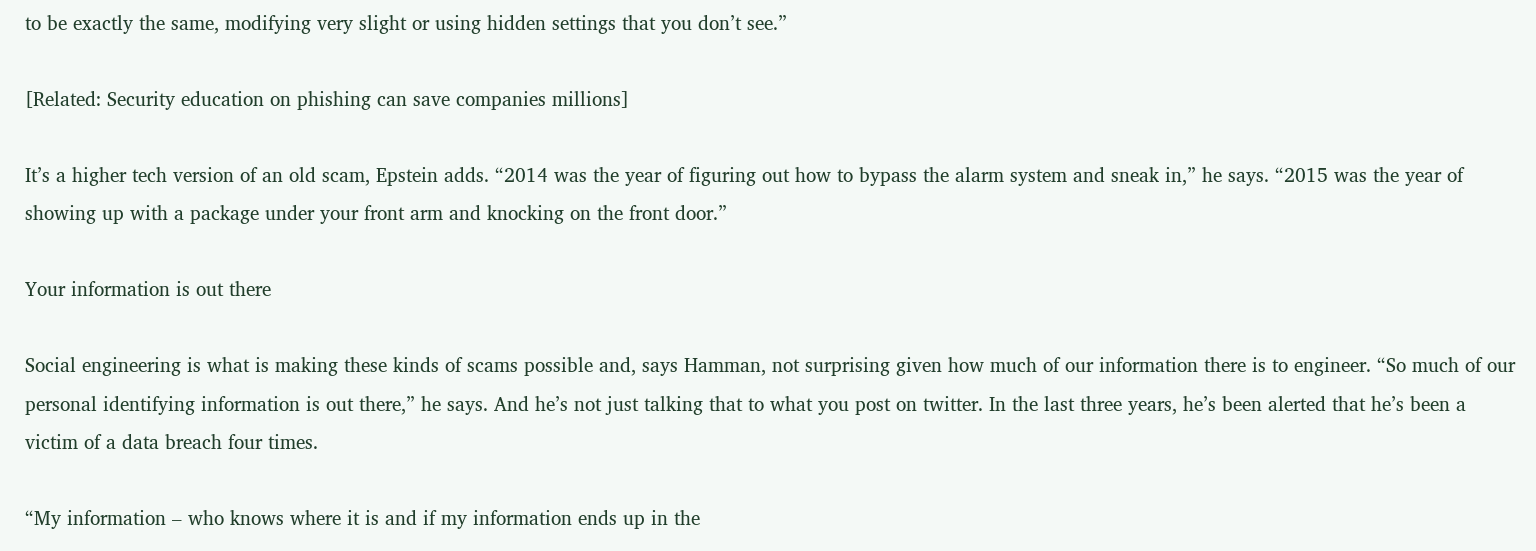to be exactly the same, modifying very slight or using hidden settings that you don’t see.”

[Related: Security education on phishing can save companies millions]

It’s a higher tech version of an old scam, Epstein adds. “2014 was the year of figuring out how to bypass the alarm system and sneak in,” he says. “2015 was the year of showing up with a package under your front arm and knocking on the front door.”

Your information is out there

Social engineering is what is making these kinds of scams possible and, says Hamman, not surprising given how much of our information there is to engineer. “So much of our personal identifying information is out there,” he says. And he’s not just talking that to what you post on twitter. In the last three years, he’s been alerted that he’s been a victim of a data breach four times.

“My information – who knows where it is and if my information ends up in the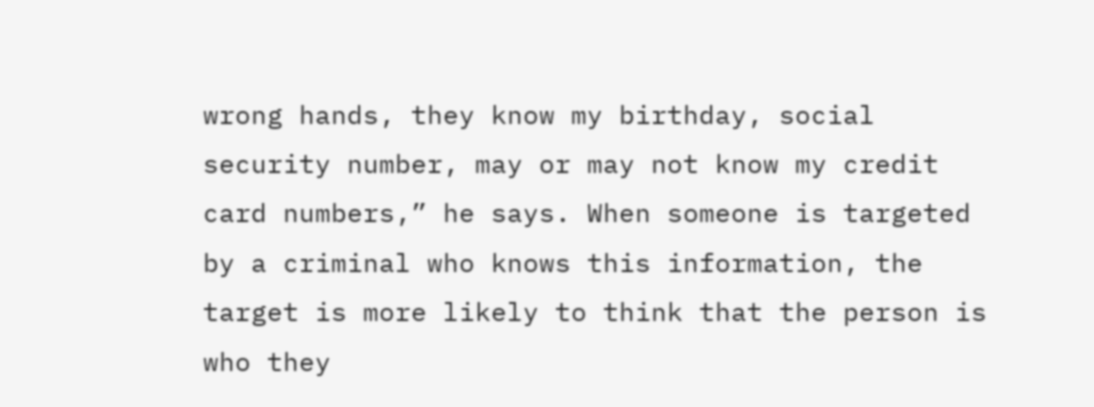wrong hands, they know my birthday, social security number, may or may not know my credit card numbers,” he says. When someone is targeted by a criminal who knows this information, the target is more likely to think that the person is who they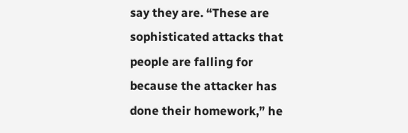say they are. “These are sophisticated attacks that people are falling for because the attacker has done their homework,” he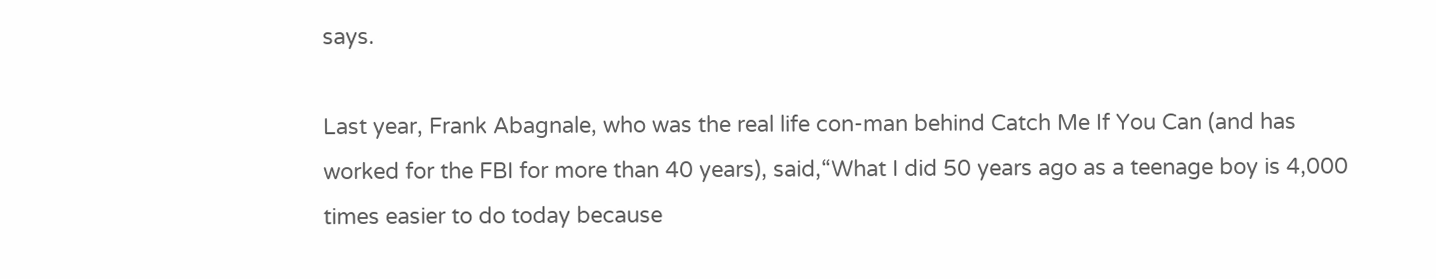says.

Last year, Frank Abagnale, who was the real life con-man behind Catch Me If You Can (and has worked for the FBI for more than 40 years), said,“What I did 50 years ago as a teenage boy is 4,000 times easier to do today because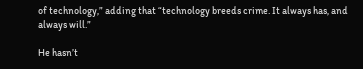of technology,” adding that “technology breeds crime. It always has, and always will.”

He hasn’t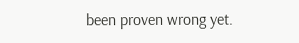been proven wrong yet.